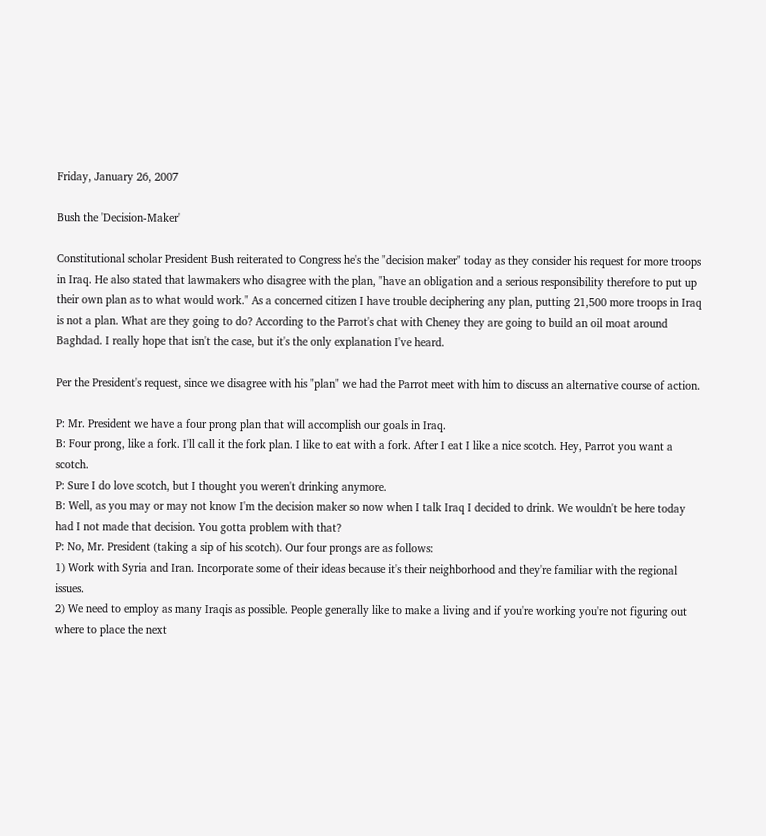Friday, January 26, 2007

Bush the 'Decision-Maker'

Constitutional scholar President Bush reiterated to Congress he's the "decision maker" today as they consider his request for more troops in Iraq. He also stated that lawmakers who disagree with the plan, "have an obligation and a serious responsibility therefore to put up their own plan as to what would work." As a concerned citizen I have trouble deciphering any plan, putting 21,500 more troops in Iraq is not a plan. What are they going to do? According to the Parrot's chat with Cheney they are going to build an oil moat around Baghdad. I really hope that isn't the case, but it's the only explanation I've heard.

Per the President's request, since we disagree with his "plan" we had the Parrot meet with him to discuss an alternative course of action.

P: Mr. President we have a four prong plan that will accomplish our goals in Iraq.
B: Four prong, like a fork. I'll call it the fork plan. I like to eat with a fork. After I eat I like a nice scotch. Hey, Parrot you want a scotch.
P: Sure I do love scotch, but I thought you weren't drinking anymore.
B: Well, as you may or may not know I'm the decision maker so now when I talk Iraq I decided to drink. We wouldn't be here today had I not made that decision. You gotta problem with that?
P: No, Mr. President (taking a sip of his scotch). Our four prongs are as follows:
1) Work with Syria and Iran. Incorporate some of their ideas because it's their neighborhood and they're familiar with the regional issues.
2) We need to employ as many Iraqis as possible. People generally like to make a living and if you're working you're not figuring out where to place the next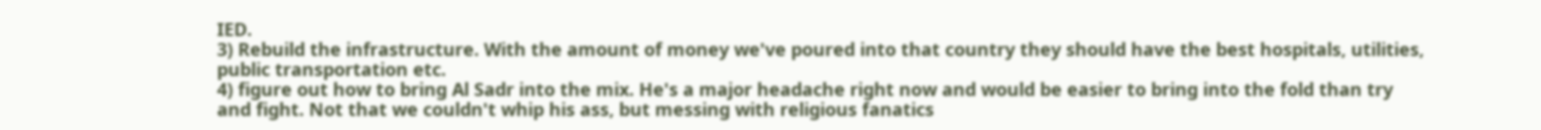IED.
3) Rebuild the infrastructure. With the amount of money we've poured into that country they should have the best hospitals, utilities, public transportation etc.
4) figure out how to bring Al Sadr into the mix. He's a major headache right now and would be easier to bring into the fold than try and fight. Not that we couldn't whip his ass, but messing with religious fanatics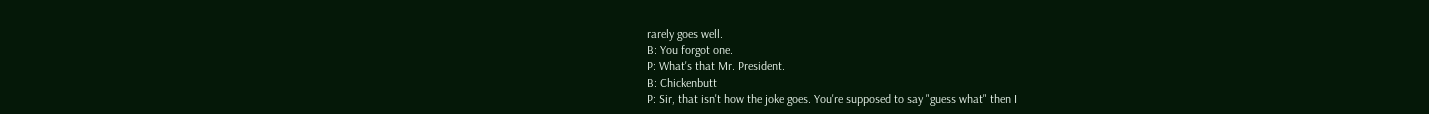rarely goes well.
B: You forgot one.
P: What's that Mr. President.
B: Chickenbutt
P: Sir, that isn't how the joke goes. You're supposed to say "guess what" then I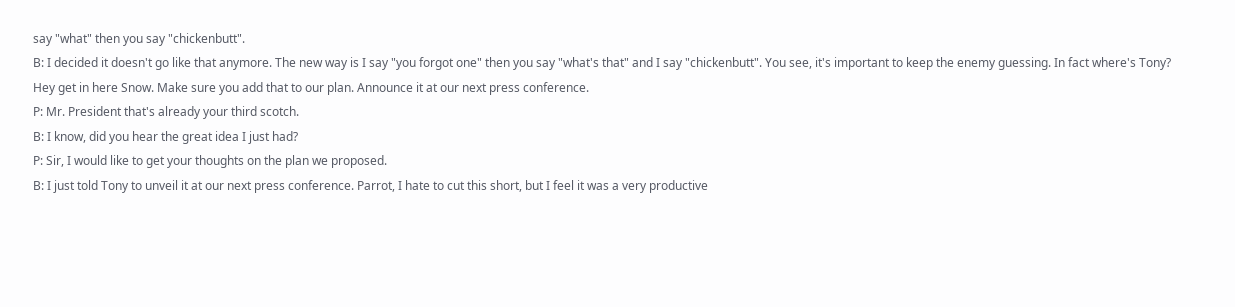say "what" then you say "chickenbutt".
B: I decided it doesn't go like that anymore. The new way is I say "you forgot one" then you say "what's that" and I say "chickenbutt". You see, it's important to keep the enemy guessing. In fact where's Tony? Hey get in here Snow. Make sure you add that to our plan. Announce it at our next press conference.
P: Mr. President that's already your third scotch.
B: I know, did you hear the great idea I just had?
P: Sir, I would like to get your thoughts on the plan we proposed.
B: I just told Tony to unveil it at our next press conference. Parrot, I hate to cut this short, but I feel it was a very productive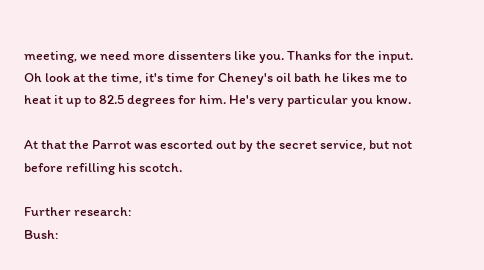meeting, we need more dissenters like you. Thanks for the input. Oh look at the time, it's time for Cheney's oil bath he likes me to heat it up to 82.5 degrees for him. He's very particular you know.

At that the Parrot was escorted out by the secret service, but not before refilling his scotch.

Further research:
Bush: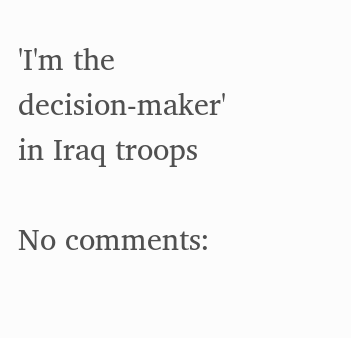'I'm the decision-maker' in Iraq troops

No comments: